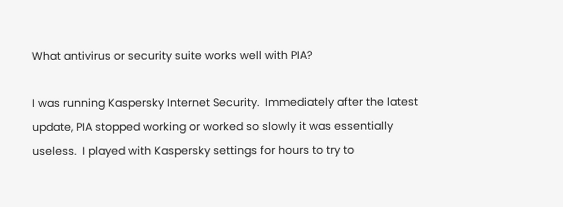What antivirus or security suite works well with PIA?

I was running Kaspersky Internet Security.  Immediately after the latest update, PIA stopped working or worked so slowly it was essentially useless.  I played with Kaspersky settings for hours to try to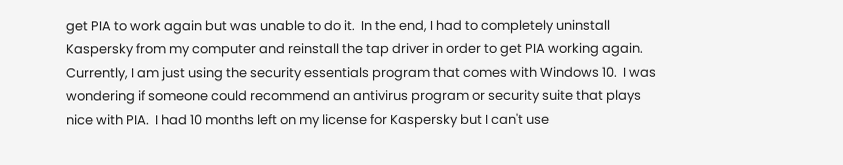get PIA to work again but was unable to do it.  In the end, I had to completely uninstall Kaspersky from my computer and reinstall the tap driver in order to get PIA working again.  Currently, I am just using the security essentials program that comes with Windows 10.  I was wondering if someone could recommend an antivirus program or security suite that plays nice with PIA.  I had 10 months left on my license for Kaspersky but I can't use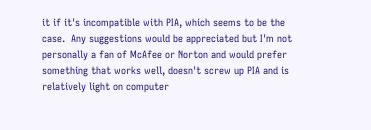it if it's incompatible with PIA, which seems to be the case.  Any suggestions would be appreciated but I'm not personally a fan of McAfee or Norton and would prefer something that works well, doesn't screw up PIA and is relatively light on computer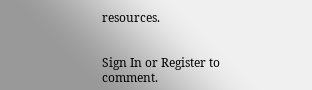resources.


Sign In or Register to comment.